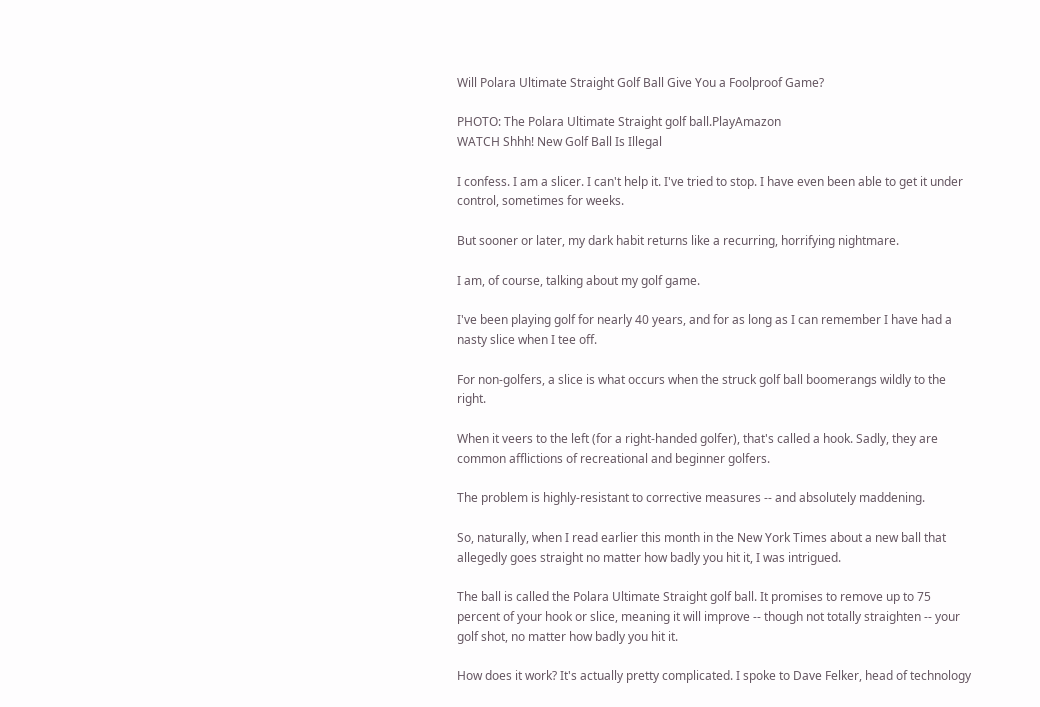Will Polara Ultimate Straight Golf Ball Give You a Foolproof Game?

PHOTO: The Polara Ultimate Straight golf ball.PlayAmazon
WATCH Shhh! New Golf Ball Is Illegal

I confess. I am a slicer. I can't help it. I've tried to stop. I have even been able to get it under control, sometimes for weeks.

But sooner or later, my dark habit returns like a recurring, horrifying nightmare.

I am, of course, talking about my golf game.

I've been playing golf for nearly 40 years, and for as long as I can remember I have had a nasty slice when I tee off.

For non-golfers, a slice is what occurs when the struck golf ball boomerangs wildly to the right.

When it veers to the left (for a right-handed golfer), that's called a hook. Sadly, they are common afflictions of recreational and beginner golfers.

The problem is highly-resistant to corrective measures -- and absolutely maddening.

So, naturally, when I read earlier this month in the New York Times about a new ball that allegedly goes straight no matter how badly you hit it, I was intrigued.

The ball is called the Polara Ultimate Straight golf ball. It promises to remove up to 75 percent of your hook or slice, meaning it will improve -- though not totally straighten -- your golf shot, no matter how badly you hit it.

How does it work? It's actually pretty complicated. I spoke to Dave Felker, head of technology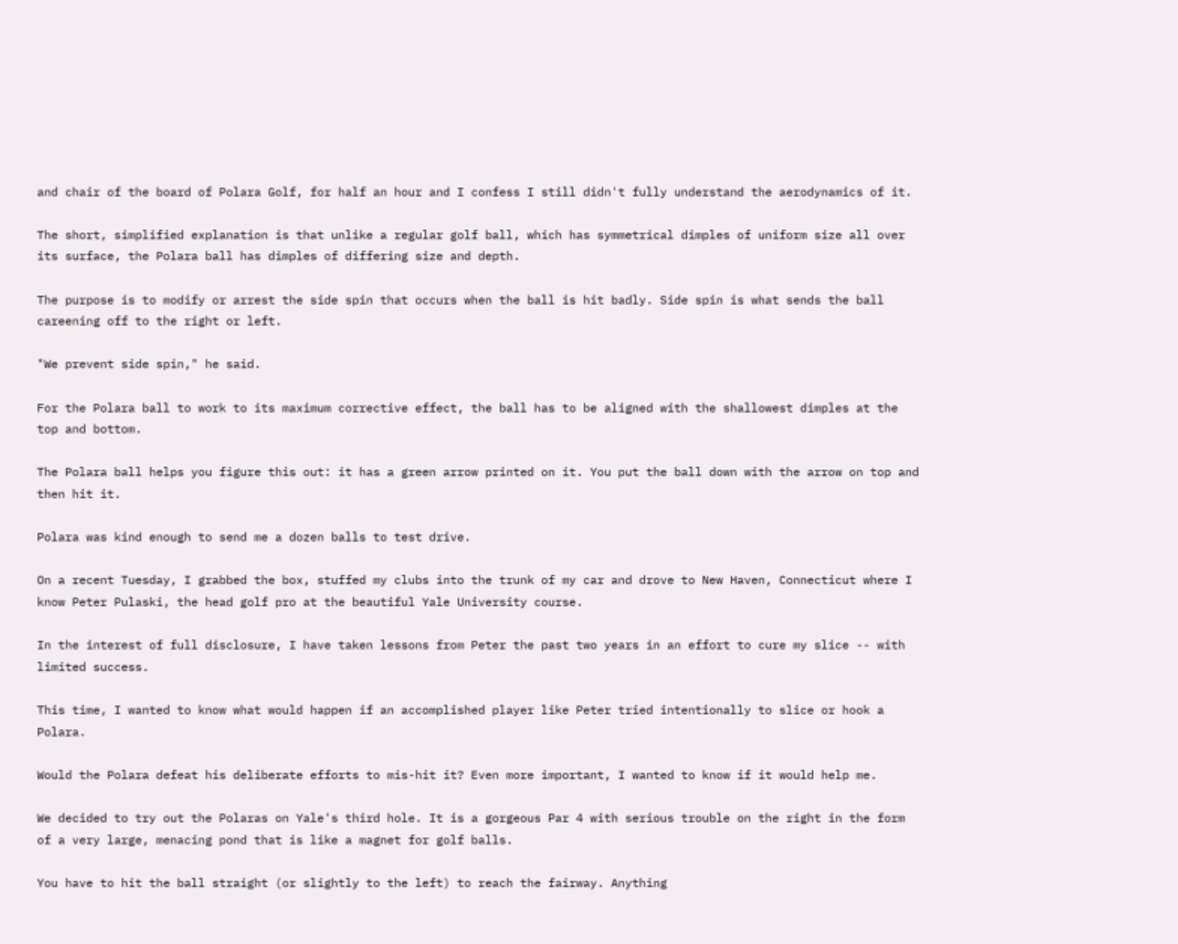and chair of the board of Polara Golf, for half an hour and I confess I still didn't fully understand the aerodynamics of it.

The short, simplified explanation is that unlike a regular golf ball, which has symmetrical dimples of uniform size all over its surface, the Polara ball has dimples of differing size and depth.

The purpose is to modify or arrest the side spin that occurs when the ball is hit badly. Side spin is what sends the ball careening off to the right or left.

"We prevent side spin," he said.

For the Polara ball to work to its maximum corrective effect, the ball has to be aligned with the shallowest dimples at the top and bottom.

The Polara ball helps you figure this out: it has a green arrow printed on it. You put the ball down with the arrow on top and then hit it.

Polara was kind enough to send me a dozen balls to test drive.

On a recent Tuesday, I grabbed the box, stuffed my clubs into the trunk of my car and drove to New Haven, Connecticut where I know Peter Pulaski, the head golf pro at the beautiful Yale University course.

In the interest of full disclosure, I have taken lessons from Peter the past two years in an effort to cure my slice -- with limited success.

This time, I wanted to know what would happen if an accomplished player like Peter tried intentionally to slice or hook a Polara.

Would the Polara defeat his deliberate efforts to mis-hit it? Even more important, I wanted to know if it would help me.

We decided to try out the Polaras on Yale's third hole. It is a gorgeous Par 4 with serious trouble on the right in the form of a very large, menacing pond that is like a magnet for golf balls.

You have to hit the ball straight (or slightly to the left) to reach the fairway. Anything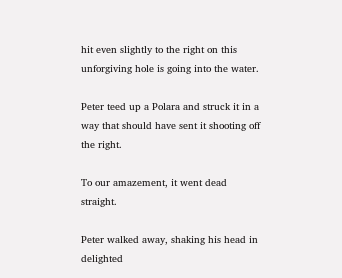hit even slightly to the right on this unforgiving hole is going into the water.

Peter teed up a Polara and struck it in a way that should have sent it shooting off the right.

To our amazement, it went dead straight.

Peter walked away, shaking his head in delighted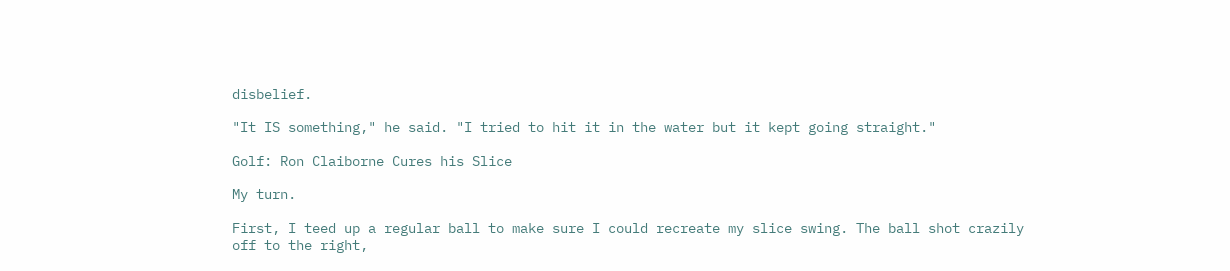disbelief.

"It IS something," he said. "I tried to hit it in the water but it kept going straight."

Golf: Ron Claiborne Cures his Slice

My turn.

First, I teed up a regular ball to make sure I could recreate my slice swing. The ball shot crazily off to the right,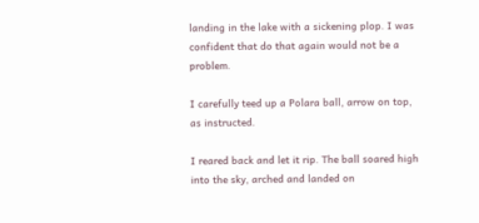landing in the lake with a sickening plop. I was confident that do that again would not be a problem.

I carefully teed up a Polara ball, arrow on top, as instructed.

I reared back and let it rip. The ball soared high into the sky, arched and landed on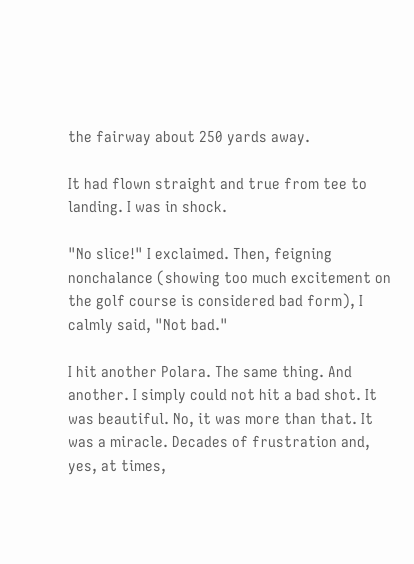the fairway about 250 yards away.

It had flown straight and true from tee to landing. I was in shock.

"No slice!" I exclaimed. Then, feigning nonchalance (showing too much excitement on the golf course is considered bad form), I calmly said, "Not bad."

I hit another Polara. The same thing. And another. I simply could not hit a bad shot. It was beautiful. No, it was more than that. It was a miracle. Decades of frustration and, yes, at times,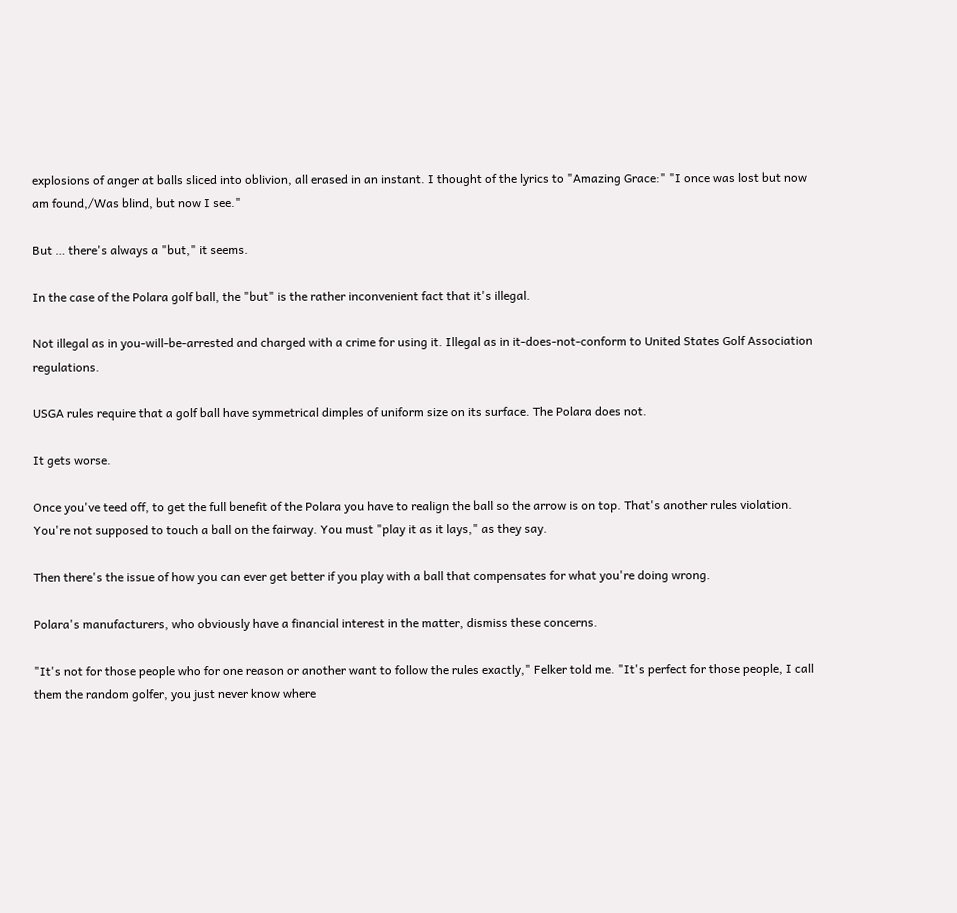explosions of anger at balls sliced into oblivion, all erased in an instant. I thought of the lyrics to "Amazing Grace:" "I once was lost but now am found,/Was blind, but now I see."

But … there's always a "but," it seems.

In the case of the Polara golf ball, the "but" is the rather inconvenient fact that it's illegal.

Not illegal as in you-will-be-arrested and charged with a crime for using it. Illegal as in it-does-not-conform to United States Golf Association regulations.

USGA rules require that a golf ball have symmetrical dimples of uniform size on its surface. The Polara does not.

It gets worse.

Once you've teed off, to get the full benefit of the Polara you have to realign the ball so the arrow is on top. That's another rules violation. You're not supposed to touch a ball on the fairway. You must "play it as it lays," as they say.

Then there's the issue of how you can ever get better if you play with a ball that compensates for what you're doing wrong.

Polara's manufacturers, who obviously have a financial interest in the matter, dismiss these concerns.

"It's not for those people who for one reason or another want to follow the rules exactly," Felker told me. "It's perfect for those people, I call them the random golfer, you just never know where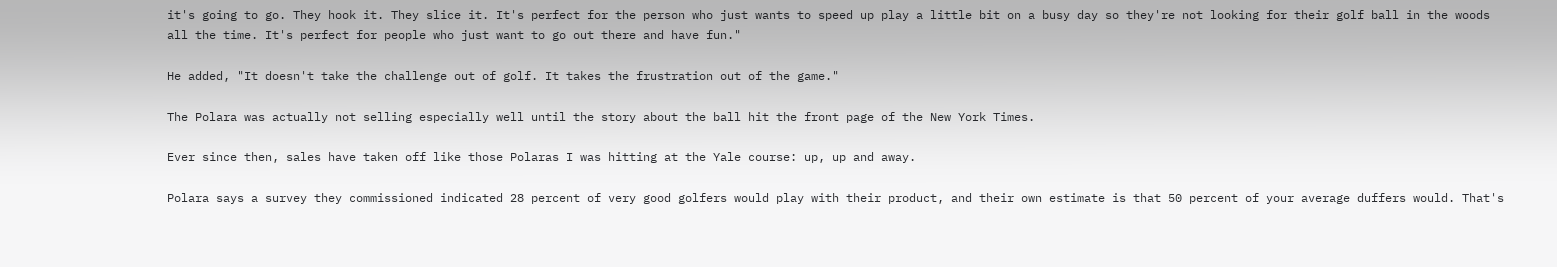it's going to go. They hook it. They slice it. It's perfect for the person who just wants to speed up play a little bit on a busy day so they're not looking for their golf ball in the woods all the time. It's perfect for people who just want to go out there and have fun."

He added, "It doesn't take the challenge out of golf. It takes the frustration out of the game."

The Polara was actually not selling especially well until the story about the ball hit the front page of the New York Times.

Ever since then, sales have taken off like those Polaras I was hitting at the Yale course: up, up and away.

Polara says a survey they commissioned indicated 28 percent of very good golfers would play with their product, and their own estimate is that 50 percent of your average duffers would. That's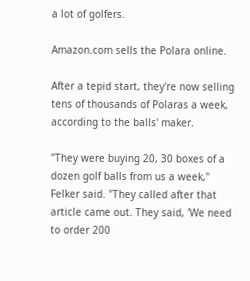a lot of golfers.

Amazon.com sells the Polara online.

After a tepid start, they're now selling tens of thousands of Polaras a week, according to the balls' maker.

"They were buying 20, 30 boxes of a dozen golf balls from us a week," Felker said. "They called after that article came out. They said, 'We need to order 200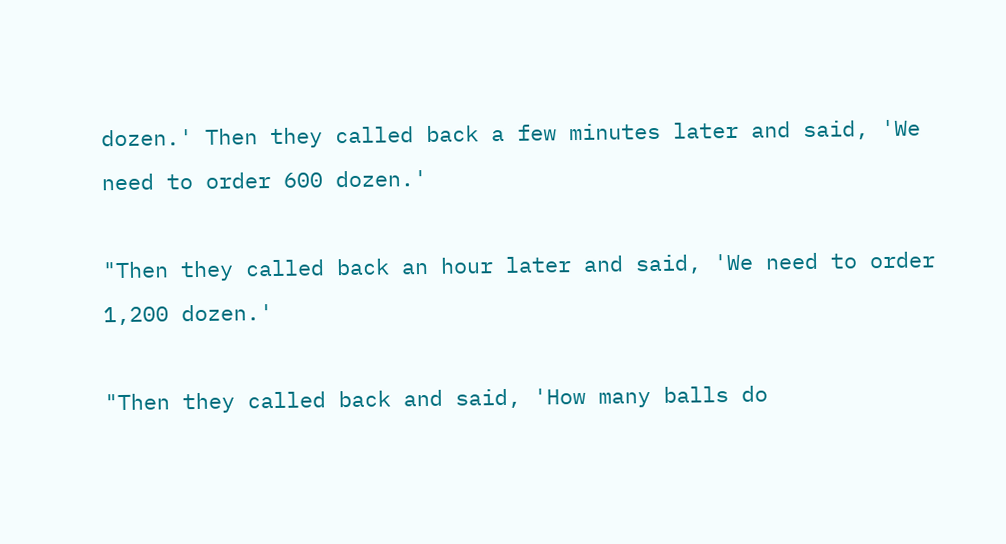dozen.' Then they called back a few minutes later and said, 'We need to order 600 dozen.'

"Then they called back an hour later and said, 'We need to order 1,200 dozen.'

"Then they called back and said, 'How many balls do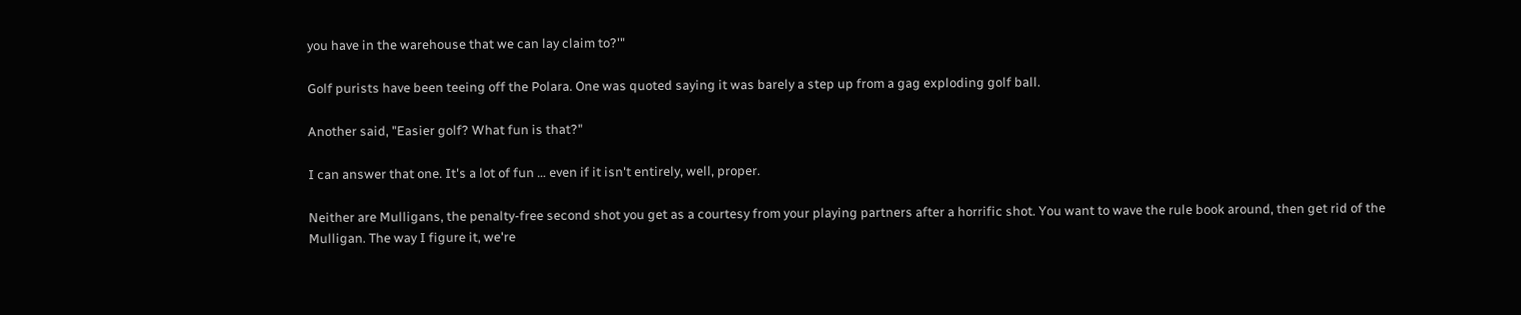you have in the warehouse that we can lay claim to?'"

Golf purists have been teeing off the Polara. One was quoted saying it was barely a step up from a gag exploding golf ball.

Another said, "Easier golf? What fun is that?"

I can answer that one. It's a lot of fun … even if it isn't entirely, well, proper.

Neither are Mulligans, the penalty-free second shot you get as a courtesy from your playing partners after a horrific shot. You want to wave the rule book around, then get rid of the Mulligan. The way I figure it, we're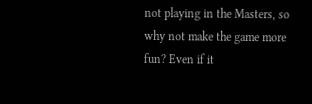not playing in the Masters, so why not make the game more fun? Even if it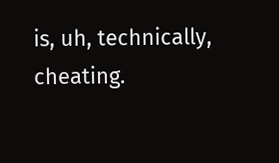is, uh, technically, cheating.